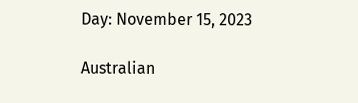Day: November 15, 2023

Australian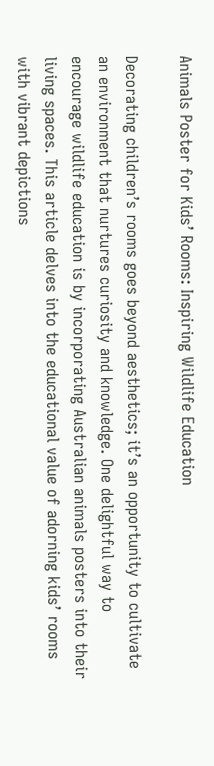Animals Poster for Kids’ Rooms: Inspiring Wildlife Education

Decorating children’s rooms goes beyond aesthetics; it’s an opportunity to cultivate an environment that nurtures curiosity and knowledge. One delightful way to encourage wildlife education is by incorporating Australian animals posters into their living spaces. This article delves into the educational value of adorning kids’ rooms with vibrant depictions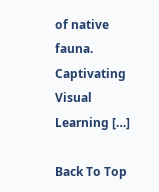of native fauna. Captivating Visual Learning […]

Back To Top